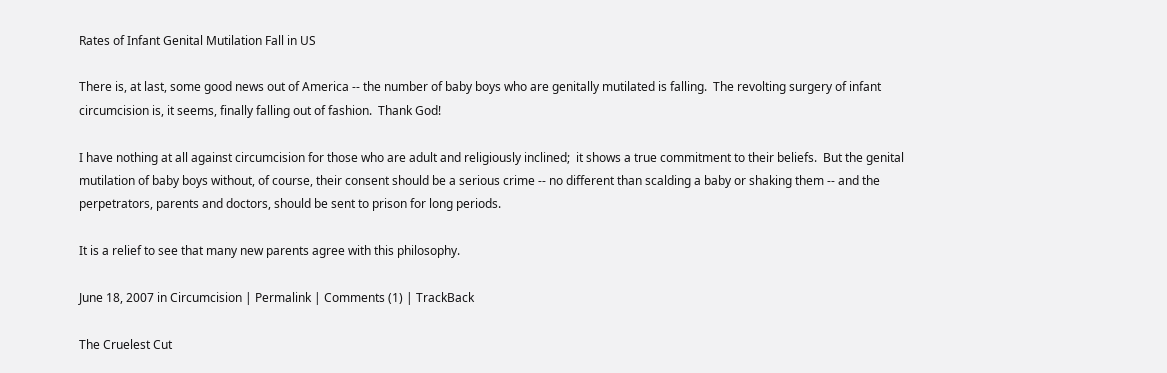Rates of Infant Genital Mutilation Fall in US

There is, at last, some good news out of America -- the number of baby boys who are genitally mutilated is falling.  The revolting surgery of infant circumcision is, it seems, finally falling out of fashion.  Thank God!

I have nothing at all against circumcision for those who are adult and religiously inclined;  it shows a true commitment to their beliefs.  But the genital mutilation of baby boys without, of course, their consent should be a serious crime -- no different than scalding a baby or shaking them -- and the perpetrators, parents and doctors, should be sent to prison for long periods.

It is a relief to see that many new parents agree with this philosophy.

June 18, 2007 in Circumcision | Permalink | Comments (1) | TrackBack

The Cruelest Cut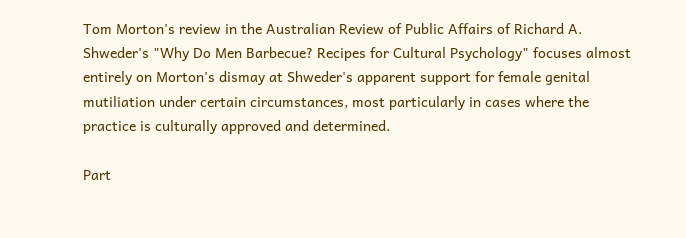Tom Morton's review in the Australian Review of Public Affairs of Richard A. Shweder's "Why Do Men Barbecue? Recipes for Cultural Psychology" focuses almost entirely on Morton's dismay at Shweder's apparent support for female genital mutiliation under certain circumstances, most particularly in cases where the practice is culturally approved and determined.

Part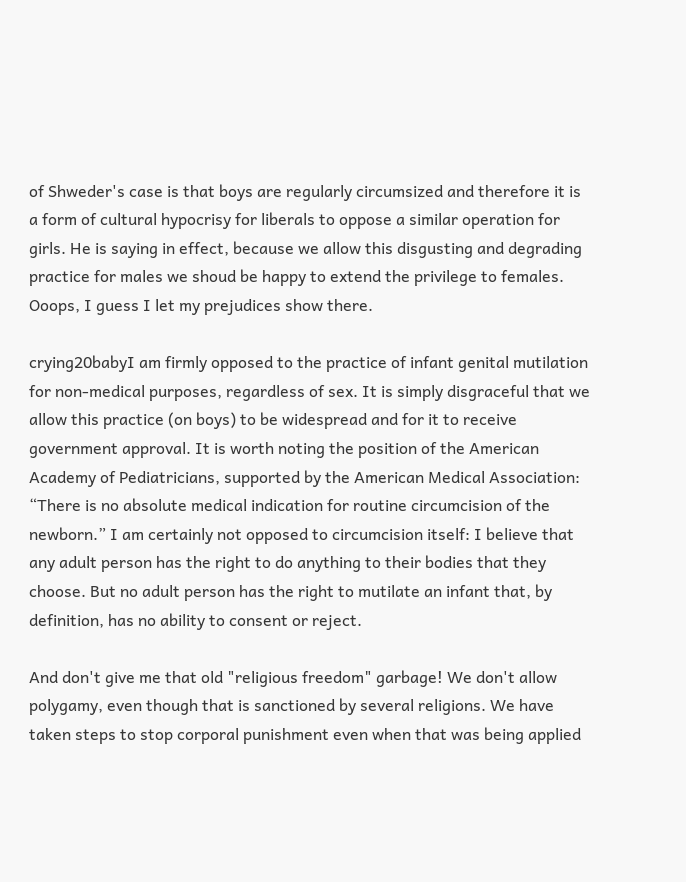of Shweder's case is that boys are regularly circumsized and therefore it is a form of cultural hypocrisy for liberals to oppose a similar operation for girls. He is saying in effect, because we allow this disgusting and degrading practice for males we shoud be happy to extend the privilege to females. Ooops, I guess I let my prejudices show there.

crying20babyI am firmly opposed to the practice of infant genital mutilation for non-medical purposes, regardless of sex. It is simply disgraceful that we allow this practice (on boys) to be widespread and for it to receive government approval. It is worth noting the position of the American Academy of Pediatricians, supported by the American Medical Association: “There is no absolute medical indication for routine circumcision of the newborn.” I am certainly not opposed to circumcision itself: I believe that any adult person has the right to do anything to their bodies that they choose. But no adult person has the right to mutilate an infant that, by definition, has no ability to consent or reject.

And don't give me that old "religious freedom" garbage! We don't allow polygamy, even though that is sanctioned by several religions. We have taken steps to stop corporal punishment even when that was being applied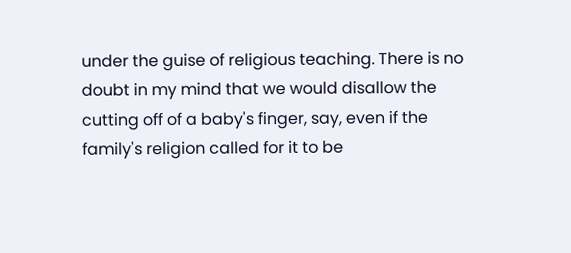under the guise of religious teaching. There is no doubt in my mind that we would disallow the cutting off of a baby's finger, say, even if the family's religion called for it to be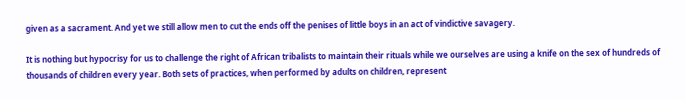given as a sacrament. And yet we still allow men to cut the ends off the penises of little boys in an act of vindictive savagery.

It is nothing but hypocrisy for us to challenge the right of African tribalists to maintain their rituals while we ourselves are using a knife on the sex of hundreds of thousands of children every year. Both sets of practices, when performed by adults on children, represent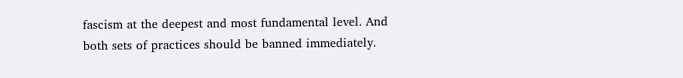fascism at the deepest and most fundamental level. And both sets of practices should be banned immediately.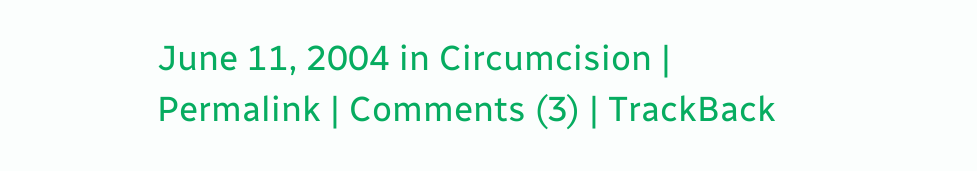June 11, 2004 in Circumcision | Permalink | Comments (3) | TrackBack